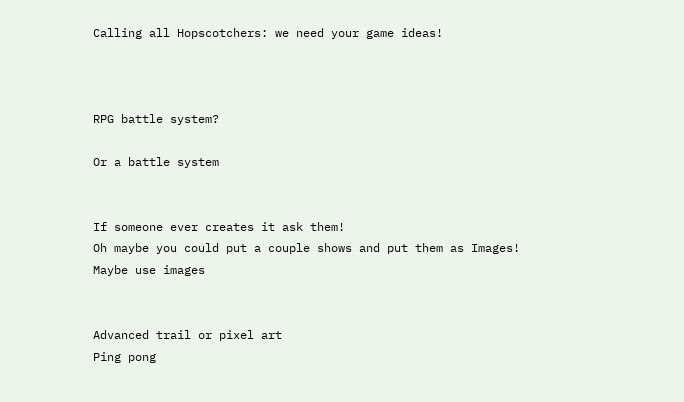Calling all Hopscotchers: we need your game ideas!



RPG battle system?

Or a battle system


If someone ever creates it ask them!
Oh maybe you could put a couple shows and put them as Images!
Maybe use images


Advanced trail or pixel art
Ping pong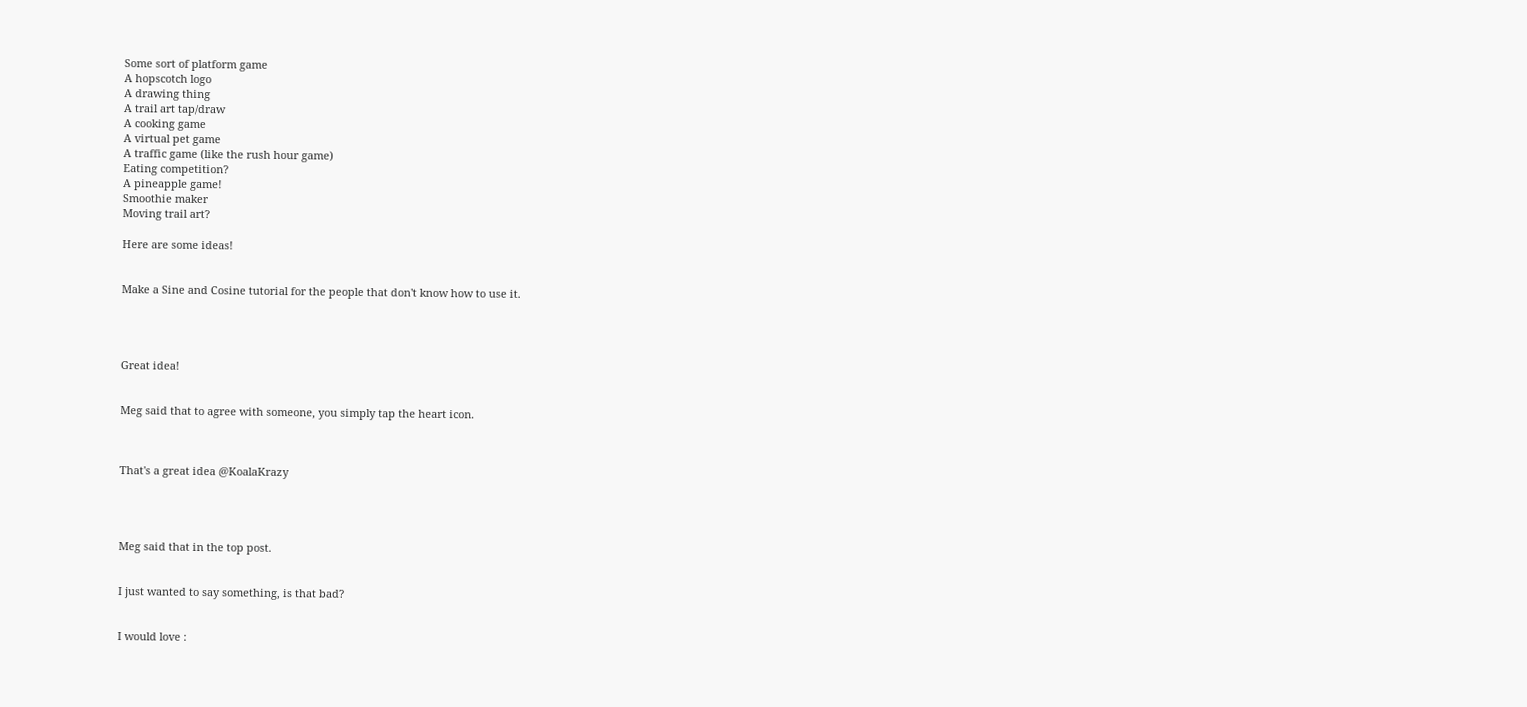Some sort of platform game
A hopscotch logo
A drawing thing
A trail art tap/draw
A cooking game
A virtual pet game
A traffic game (like the rush hour game)
Eating competition?
A pineapple game!
Smoothie maker
Moving trail art?

Here are some ideas!


Make a Sine and Cosine tutorial for the people that don't know how to use it.




Great idea!


Meg said that to agree with someone, you simply tap the heart icon.



That's a great idea @KoalaKrazy




Meg said that in the top post.


I just wanted to say something, is that bad?


I would love :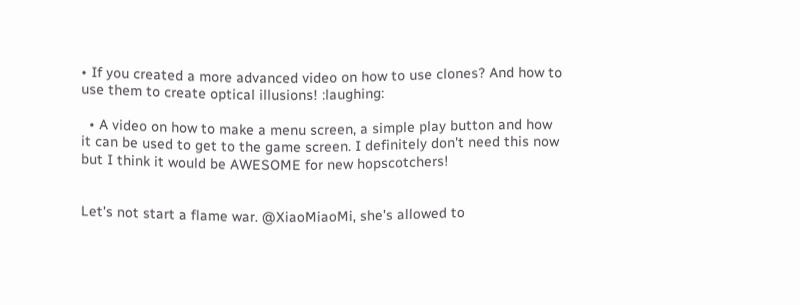• If you created a more advanced video on how to use clones? And how to use them to create optical illusions! :laughing:

  • A video on how to make a menu screen, a simple play button and how it can be used to get to the game screen. I definitely don't need this now but I think it would be AWESOME for new hopscotchers!


Let's not start a flame war. @XiaoMiaoMi, she's allowed to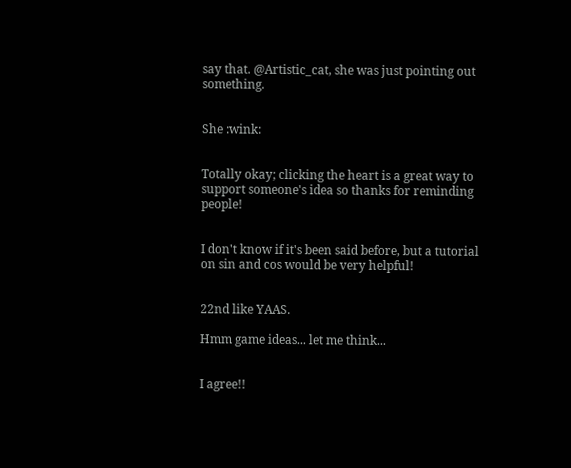say that. @Artistic_cat, she was just pointing out something.


She :wink:


Totally okay; clicking the heart is a great way to support someone's idea so thanks for reminding people!


I don't know if it's been said before, but a tutorial on sin and cos would be very helpful!


22nd like YAAS.

Hmm game ideas... let me think...


I agree!!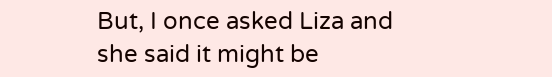But, I once asked Liza and she said it might be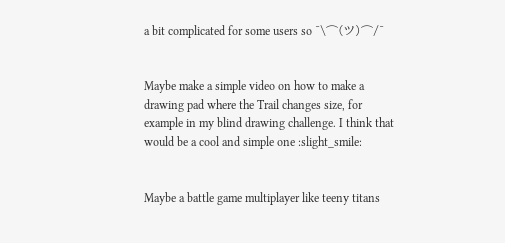a bit complicated for some users so ¯\⌒(ツ)⌒/¯


Maybe make a simple video on how to make a drawing pad where the Trail changes size, for example in my blind drawing challenge. I think that would be a cool and simple one :slight_smile:


Maybe a battle game multiplayer like teeny titans